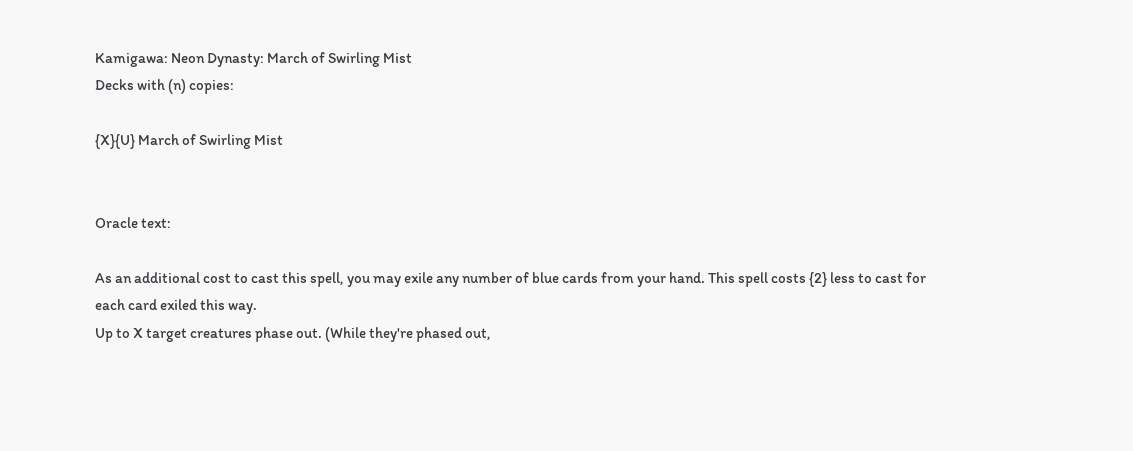Kamigawa: Neon Dynasty: March of Swirling Mist
Decks with (n) copies:

{X}{U} March of Swirling Mist


Oracle text:

As an additional cost to cast this spell, you may exile any number of blue cards from your hand. This spell costs {2} less to cast for each card exiled this way.
Up to X target creatures phase out. (While they're phased out,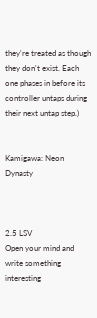they're treated as though they don't exist. Each one phases in before its controller untaps during their next untap step.)


Kamigawa: Neon Dynasty



2.5 LSV
Open your mind and write something interesting